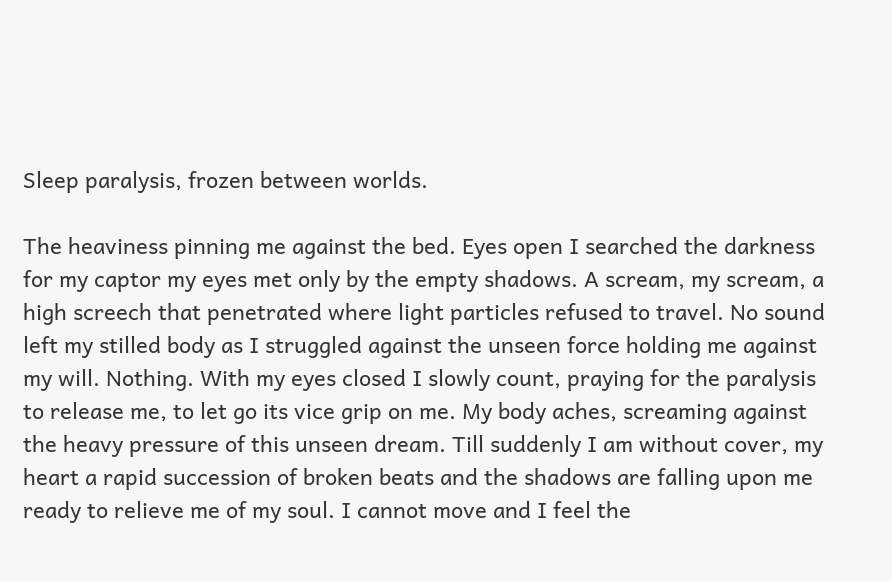Sleep paralysis, frozen between worlds.

The heaviness pinning me against the bed. Eyes open I searched the darkness for my captor my eyes met only by the empty shadows. A scream, my scream, a high screech that penetrated where light particles refused to travel. No sound left my stilled body as I struggled against the unseen force holding me against my will. Nothing. With my eyes closed I slowly count, praying for the paralysis to release me, to let go its vice grip on me. My body aches, screaming against the heavy pressure of this unseen dream. Till suddenly I am without cover, my heart a rapid succession of broken beats and the shadows are falling upon me ready to relieve me of my soul. I cannot move and I feel the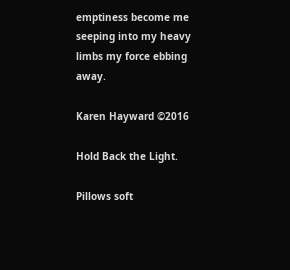emptiness become me seeping into my heavy limbs my force ebbing away.

Karen Hayward ©2016

Hold Back the Light.

Pillows soft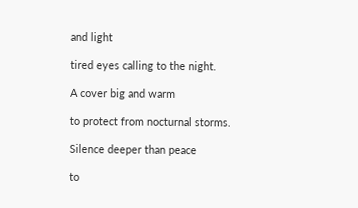and light

tired eyes calling to the night.

A cover big and warm

to protect from nocturnal storms.

Silence deeper than peace

to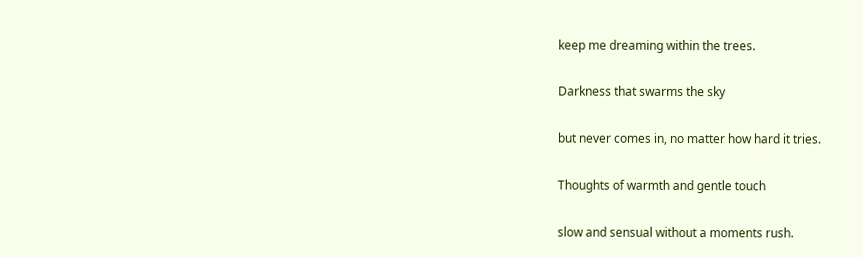keep me dreaming within the trees.

Darkness that swarms the sky

but never comes in, no matter how hard it tries.

Thoughts of warmth and gentle touch

slow and sensual without a moments rush.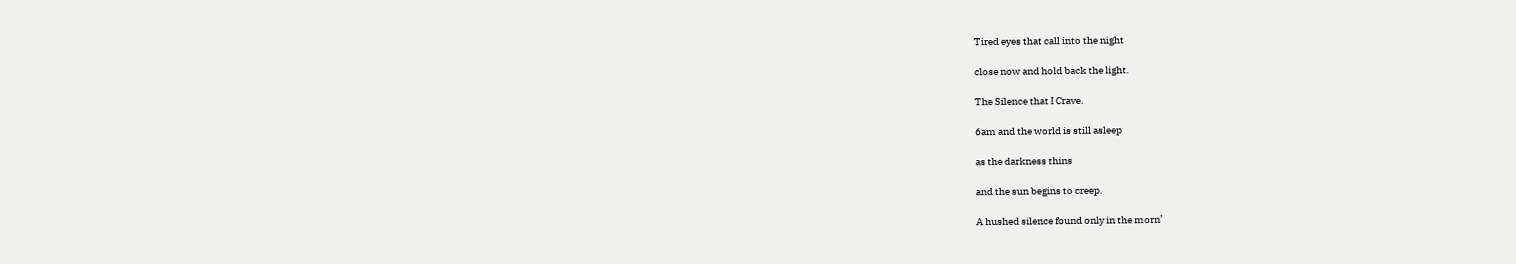Tired eyes that call into the night

close now and hold back the light.

The Silence that I Crave.

6am and the world is still asleep

as the darkness thins

and the sun begins to creep.

A hushed silence found only in the morn’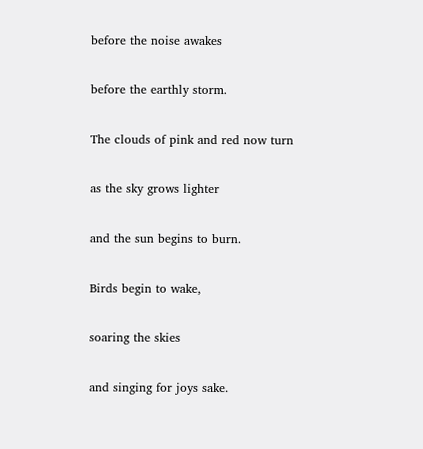before the noise awakes

before the earthly storm.

The clouds of pink and red now turn

as the sky grows lighter

and the sun begins to burn.

Birds begin to wake,

soaring the skies

and singing for joys sake.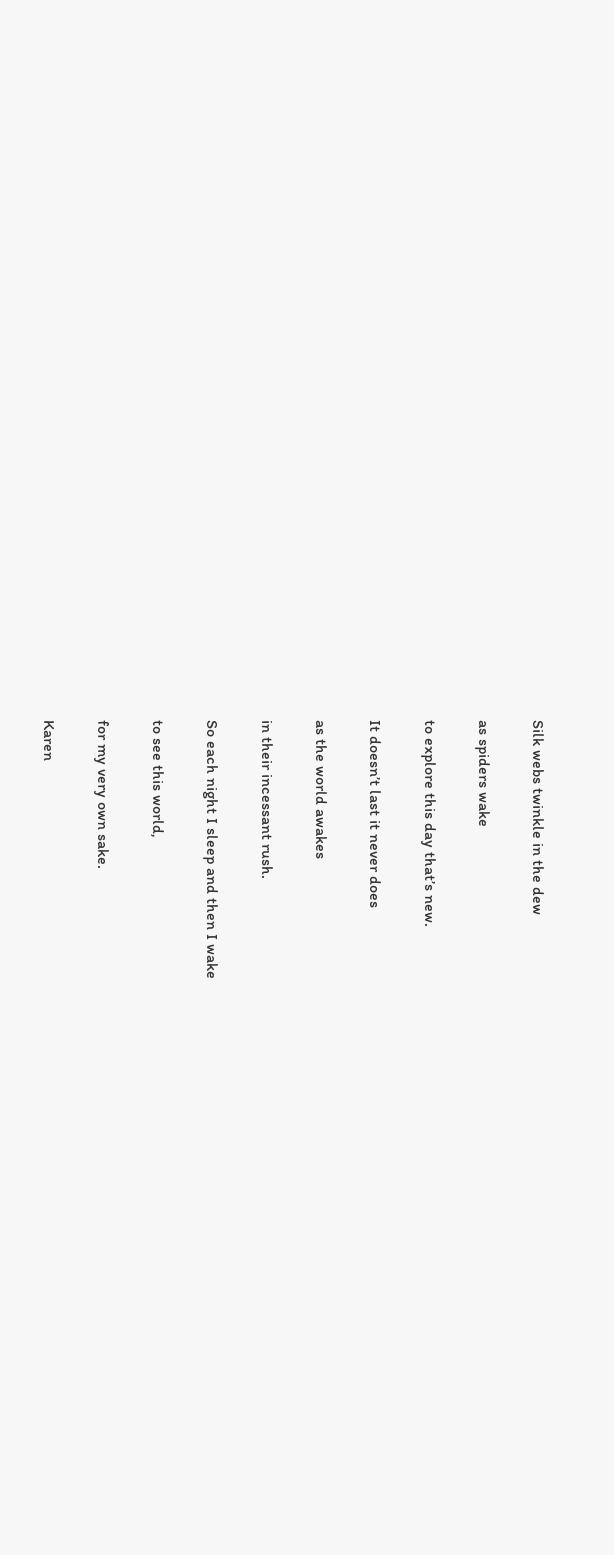Silk webs twinkle in the dew

as spiders wake

to explore this day that’s new.

It doesn’t last it never does

as the world awakes

in their incessant rush.

So each night I sleep and then I wake

to see this world,

for my very own sake.

Karen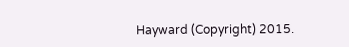Hayward (Copyright) 2015.